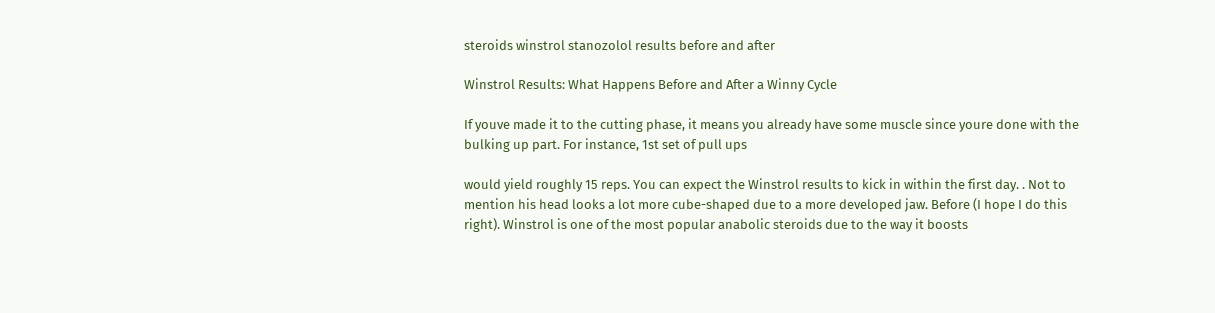steroids winstrol stanozolol results before and after

Winstrol Results: What Happens Before and After a Winny Cycle

If youve made it to the cutting phase, it means you already have some muscle since youre done with the bulking up part. For instance, 1st set of pull ups

would yield roughly 15 reps. You can expect the Winstrol results to kick in within the first day. . Not to mention his head looks a lot more cube-shaped due to a more developed jaw. Before (I hope I do this right). Winstrol is one of the most popular anabolic steroids due to the way it boosts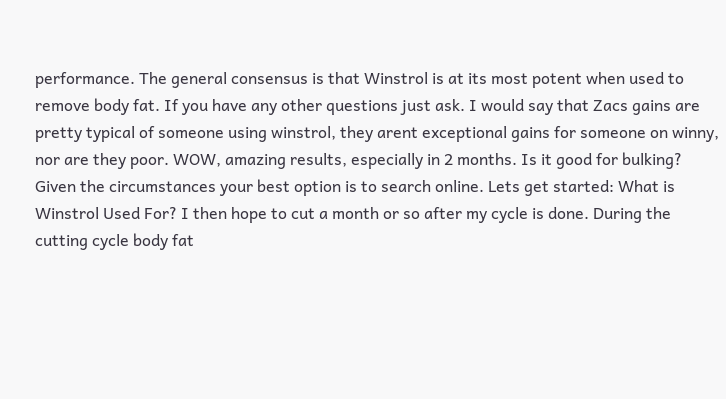performance. The general consensus is that Winstrol is at its most potent when used to remove body fat. If you have any other questions just ask. I would say that Zacs gains are pretty typical of someone using winstrol, they arent exceptional gains for someone on winny, nor are they poor. WOW, amazing results, especially in 2 months. Is it good for bulking? Given the circumstances your best option is to search online. Lets get started: What is Winstrol Used For? I then hope to cut a month or so after my cycle is done. During the cutting cycle body fat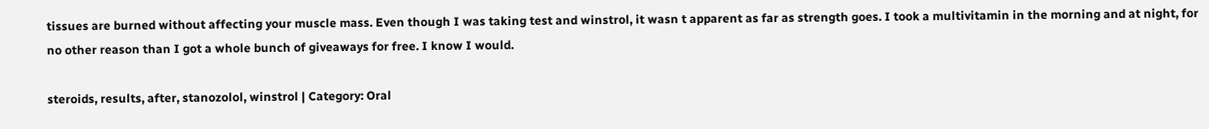tissues are burned without affecting your muscle mass. Even though I was taking test and winstrol, it wasn t apparent as far as strength goes. I took a multivitamin in the morning and at night, for no other reason than I got a whole bunch of giveaways for free. I know I would.

steroids, results, after, stanozolol, winstrol | Category: Oral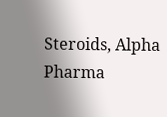Steroids, Alpha Pharma